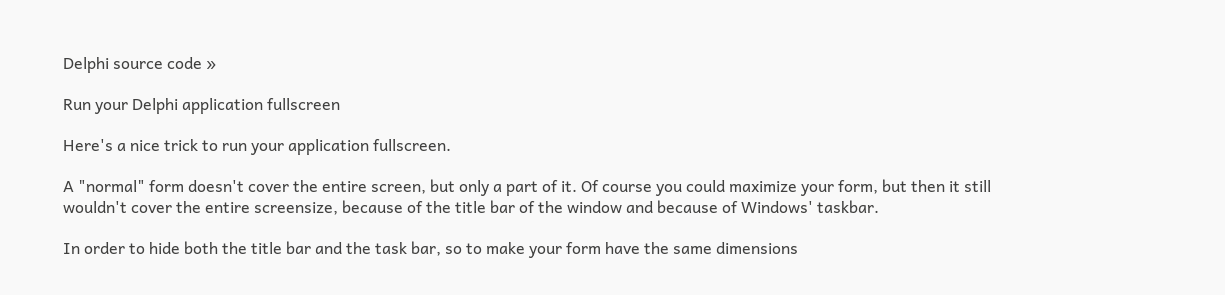Delphi source code »

Run your Delphi application fullscreen

Here's a nice trick to run your application fullscreen.

A "normal" form doesn't cover the entire screen, but only a part of it. Of course you could maximize your form, but then it still wouldn't cover the entire screensize, because of the title bar of the window and because of Windows' taskbar.

In order to hide both the title bar and the task bar, so to make your form have the same dimensions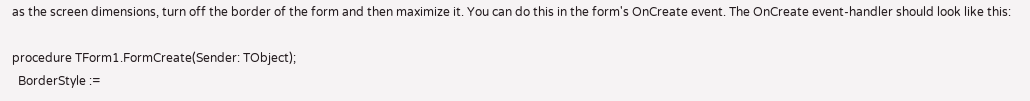as the screen dimensions, turn off the border of the form and then maximize it. You can do this in the form's OnCreate event. The OnCreate event-handler should look like this:

procedure TForm1.FormCreate(Sender: TObject);
  BorderStyle :=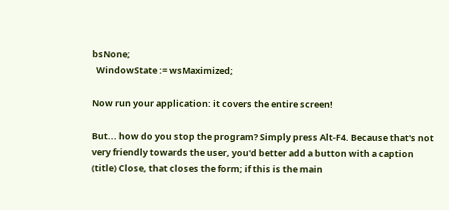bsNone;
  WindowState := wsMaximized;

Now run your application: it covers the entire screen!

But... how do you stop the program? Simply press Alt-F4. Because that's not very friendly towards the user, you'd better add a button with a caption (title) Close, that closes the form; if this is the main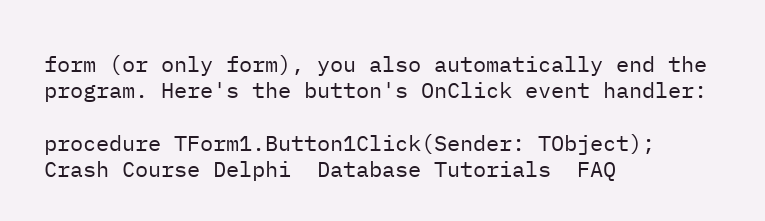form (or only form), you also automatically end the program. Here's the button's OnClick event handler:

procedure TForm1.Button1Click(Sender: TObject);
Crash Course Delphi  Database Tutorials  FAQ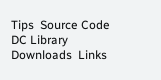Tips  Source Code  DC Library  Downloads  Links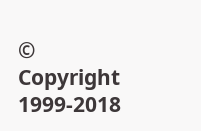© Copyright 1999-2018